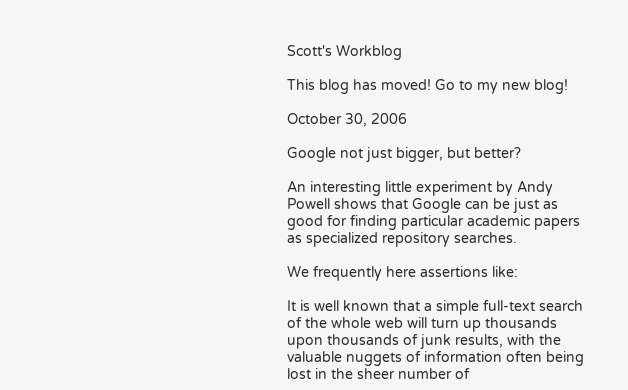Scott's Workblog

This blog has moved! Go to my new blog!

October 30, 2006

Google not just bigger, but better?

An interesting little experiment by Andy Powell shows that Google can be just as good for finding particular academic papers as specialized repository searches.

We frequently here assertions like:

It is well known that a simple full-text search of the whole web will turn up thousands upon thousands of junk results, with the valuable nuggets of information often being lost in the sheer number of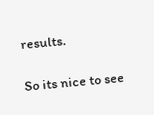results.

So its nice to see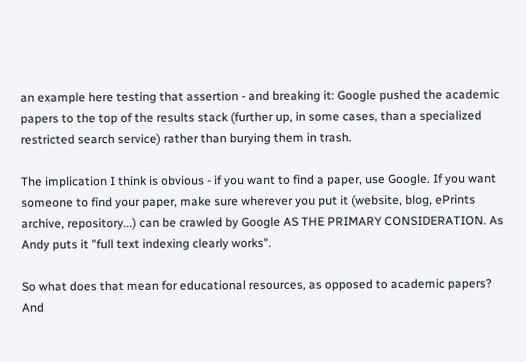an example here testing that assertion - and breaking it: Google pushed the academic papers to the top of the results stack (further up, in some cases, than a specialized restricted search service) rather than burying them in trash.

The implication I think is obvious - if you want to find a paper, use Google. If you want someone to find your paper, make sure wherever you put it (website, blog, ePrints archive, repository...) can be crawled by Google AS THE PRIMARY CONSIDERATION. As Andy puts it "full text indexing clearly works".

So what does that mean for educational resources, as opposed to academic papers? And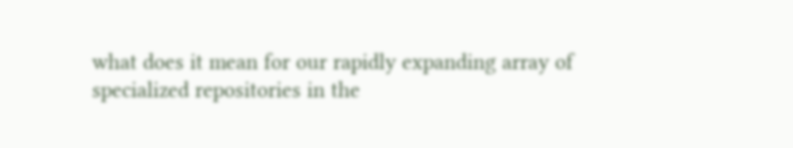what does it mean for our rapidly expanding array of specialized repositories in the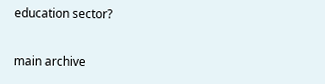education sector?

main archive